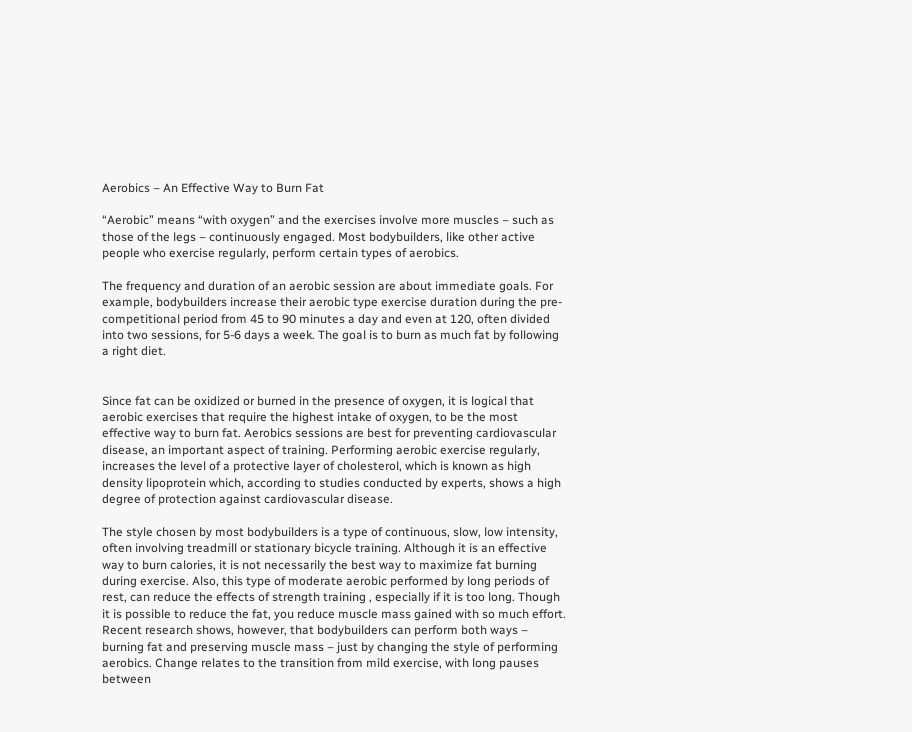Aerobics – An Effective Way to Burn Fat

“Aerobic” means “with oxygen” and the exercises involve more muscles – such as those of the legs – continuously engaged. Most bodybuilders, like other active people who exercise regularly, perform certain types of aerobics.

The frequency and duration of an aerobic session are about immediate goals. For example, bodybuilders increase their aerobic type exercise duration during the pre-competitional period from 45 to 90 minutes a day and even at 120, often divided into two sessions, for 5-6 days a week. The goal is to burn as much fat by following a right diet.


Since fat can be oxidized or burned in the presence of oxygen, it is logical that aerobic exercises that require the highest intake of oxygen, to be the most effective way to burn fat. Aerobics sessions are best for preventing cardiovascular disease, an important aspect of training. Performing aerobic exercise regularly, increases the level of a protective layer of cholesterol, which is known as high density lipoprotein which, according to studies conducted by experts, shows a high degree of protection against cardiovascular disease.

The style chosen by most bodybuilders is a type of continuous, slow, low intensity, often involving treadmill or stationary bicycle training. Although it is an effective way to burn calories, it is not necessarily the best way to maximize fat burning during exercise. Also, this type of moderate aerobic performed by long periods of rest, can reduce the effects of strength training , especially if it is too long. Though it is possible to reduce the fat, you reduce muscle mass gained with so much effort. Recent research shows, however, that bodybuilders can perform both ways – burning fat and preserving muscle mass – just by changing the style of performing aerobics. Change relates to the transition from mild exercise, with long pauses between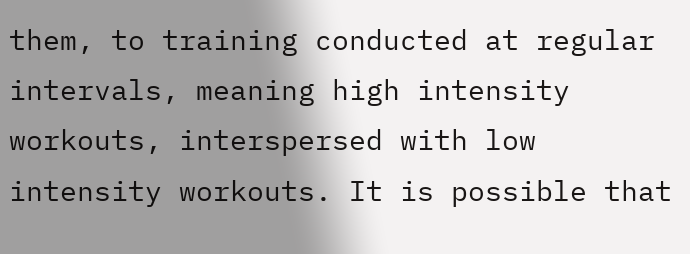them, to training conducted at regular intervals, meaning high intensity workouts, interspersed with low intensity workouts. It is possible that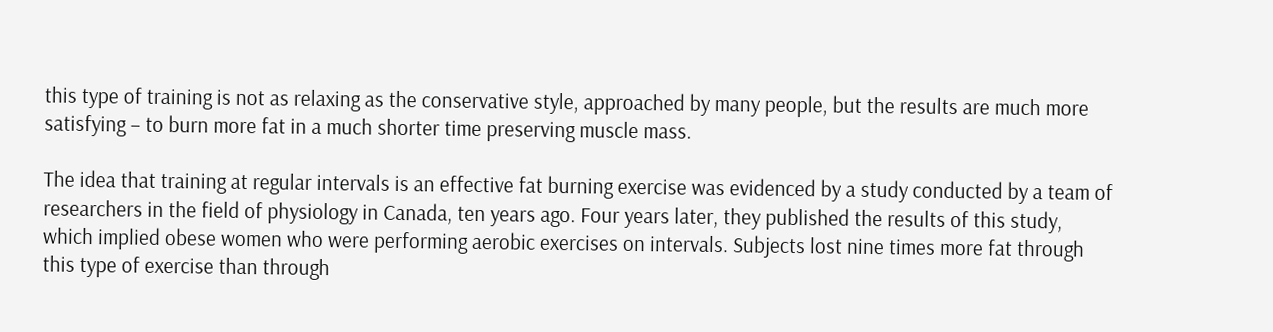this type of training is not as relaxing as the conservative style, approached by many people, but the results are much more satisfying – to burn more fat in a much shorter time preserving muscle mass.

The idea that training at regular intervals is an effective fat burning exercise was evidenced by a study conducted by a team of researchers in the field of physiology in Canada, ten years ago. Four years later, they published the results of this study, which implied obese women who were performing aerobic exercises on intervals. Subjects lost nine times more fat through this type of exercise than through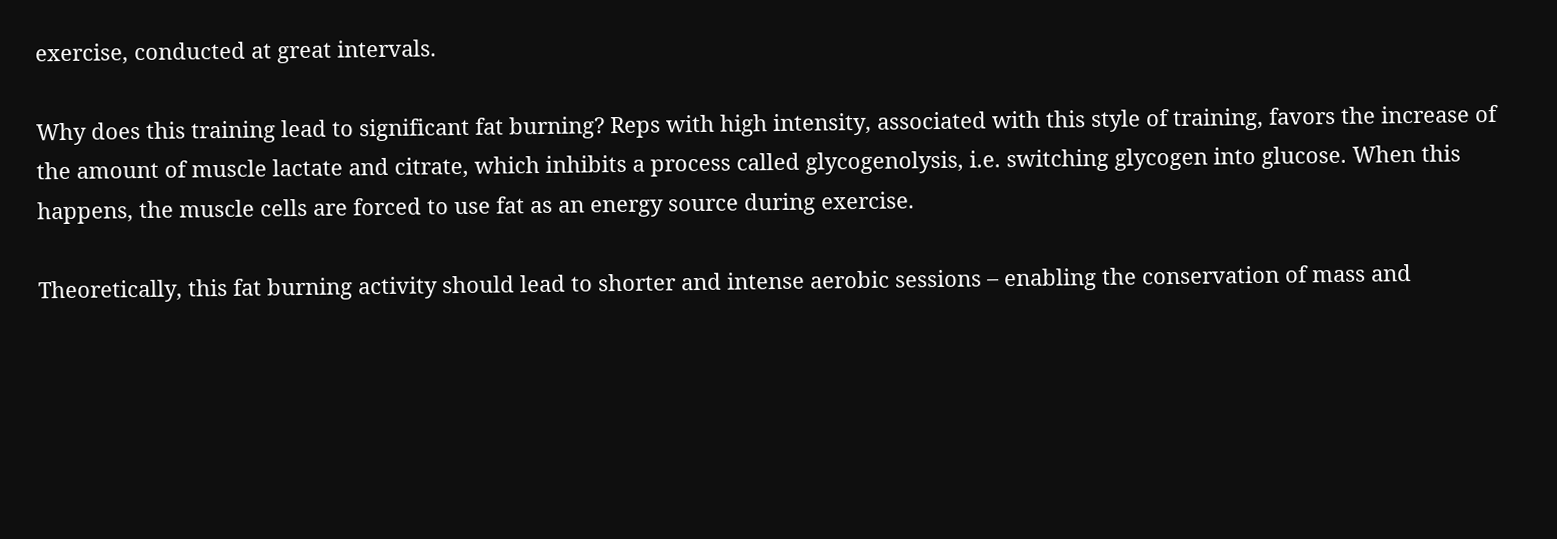exercise, conducted at great intervals.

Why does this training lead to significant fat burning? Reps with high intensity, associated with this style of training, favors the increase of the amount of muscle lactate and citrate, which inhibits a process called glycogenolysis, i.e. switching glycogen into glucose. When this happens, the muscle cells are forced to use fat as an energy source during exercise.

Theoretically, this fat burning activity should lead to shorter and intense aerobic sessions – enabling the conservation of mass and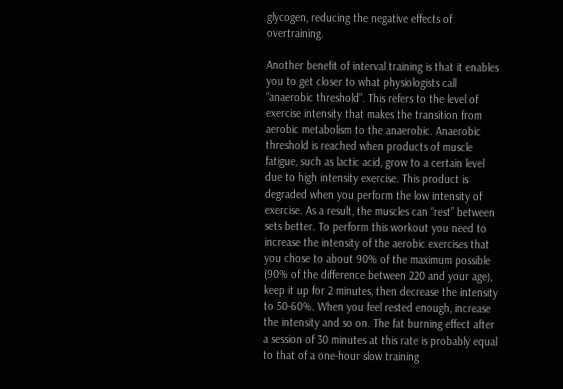glycogen, reducing the negative effects of overtraining.

Another benefit of interval training is that it enables you to get closer to what physiologists call “anaerobic threshold”. This refers to the level of exercise intensity that makes the transition from aerobic metabolism to the anaerobic. Anaerobic threshold is reached when products of muscle fatigue, such as lactic acid, grow to a certain level due to high intensity exercise. This product is degraded when you perform the low intensity of exercise. As a result, the muscles can “rest” between sets better. To perform this workout you need to increase the intensity of the aerobic exercises that you chose to about 90% of the maximum possible (90% of the difference between 220 and your age), keep it up for 2 minutes, then decrease the intensity to 50-60%. When you feel rested enough, increase the intensity and so on. The fat burning effect after a session of 30 minutes at this rate is probably equal to that of a one-hour slow training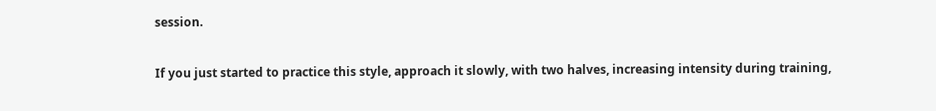session.

If you just started to practice this style, approach it slowly, with two halves, increasing intensity during training,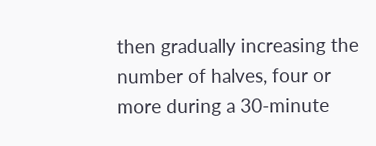then gradually increasing the number of halves, four or more during a 30-minute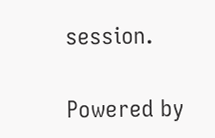session.

Powered by